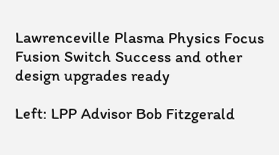Lawrenceville Plasma Physics Focus Fusion Switch Success and other design upgrades ready

Left: LPP Advisor Bob Fitzgerald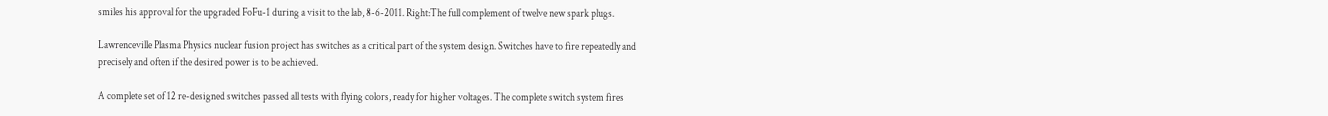smiles his approval for the upgraded FoFu-1 during a visit to the lab, 8-6-2011. Right:The full complement of twelve new spark plugs.

Lawrenceville Plasma Physics nuclear fusion project has switches as a critical part of the system design. Switches have to fire repeatedly and precisely and often if the desired power is to be achieved.

A complete set of 12 re-designed switches passed all tests with flying colors, ready for higher voltages. The complete switch system fires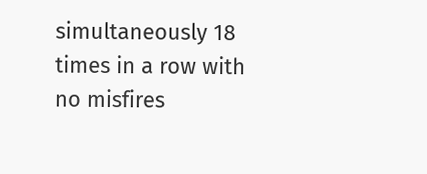simultaneously 18 times in a row with no misfires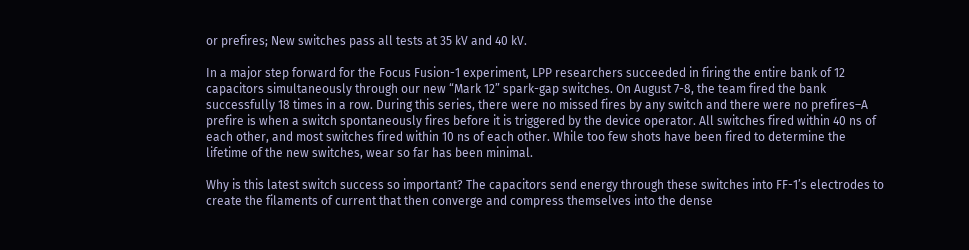or prefires; New switches pass all tests at 35 kV and 40 kV.

In a major step forward for the Focus Fusion-1 experiment, LPP researchers succeeded in firing the entire bank of 12 capacitors simultaneously through our new “Mark 12” spark-gap switches. On August 7-8, the team fired the bank successfully 18 times in a row. During this series, there were no missed fires by any switch and there were no prefires–A prefire is when a switch spontaneously fires before it is triggered by the device operator. All switches fired within 40 ns of each other, and most switches fired within 10 ns of each other. While too few shots have been fired to determine the lifetime of the new switches, wear so far has been minimal.

Why is this latest switch success so important? The capacitors send energy through these switches into FF-1’s electrodes to create the filaments of current that then converge and compress themselves into the dense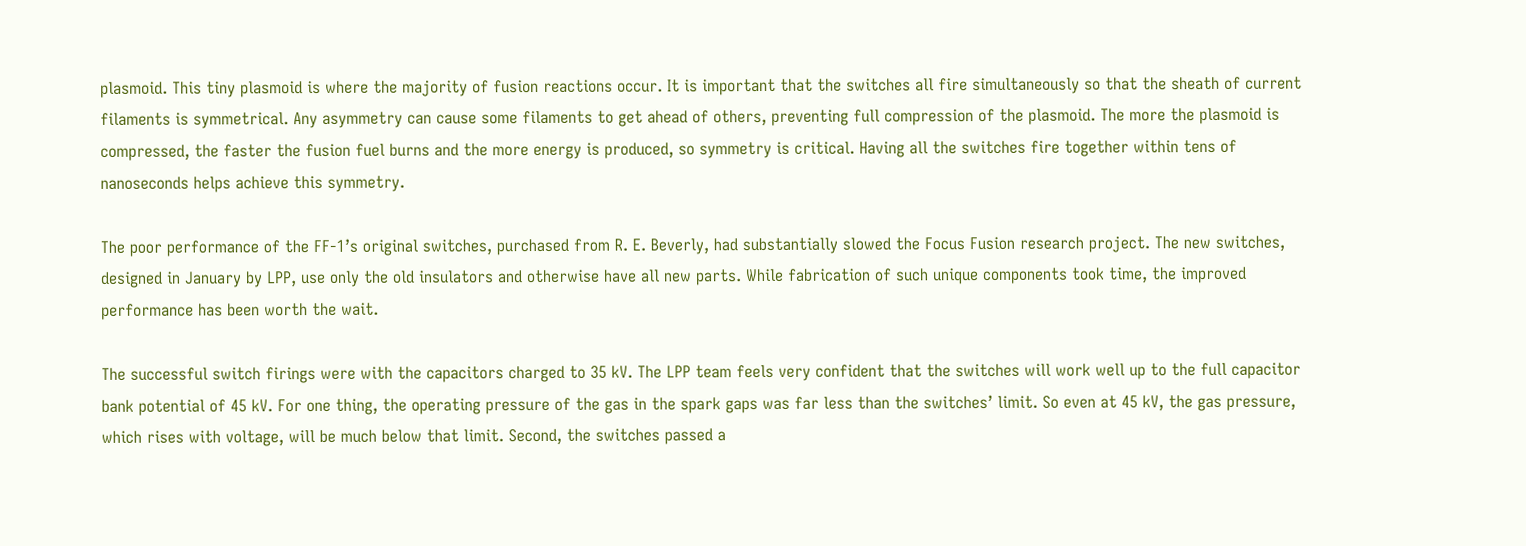plasmoid. This tiny plasmoid is where the majority of fusion reactions occur. It is important that the switches all fire simultaneously so that the sheath of current filaments is symmetrical. Any asymmetry can cause some filaments to get ahead of others, preventing full compression of the plasmoid. The more the plasmoid is compressed, the faster the fusion fuel burns and the more energy is produced, so symmetry is critical. Having all the switches fire together within tens of nanoseconds helps achieve this symmetry.

The poor performance of the FF-1’s original switches, purchased from R. E. Beverly, had substantially slowed the Focus Fusion research project. The new switches, designed in January by LPP, use only the old insulators and otherwise have all new parts. While fabrication of such unique components took time, the improved performance has been worth the wait.

The successful switch firings were with the capacitors charged to 35 kV. The LPP team feels very confident that the switches will work well up to the full capacitor bank potential of 45 kV. For one thing, the operating pressure of the gas in the spark gaps was far less than the switches’ limit. So even at 45 kV, the gas pressure, which rises with voltage, will be much below that limit. Second, the switches passed a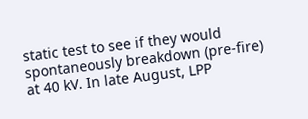static test to see if they would spontaneously breakdown (pre-fire) at 40 kV. In late August, LPP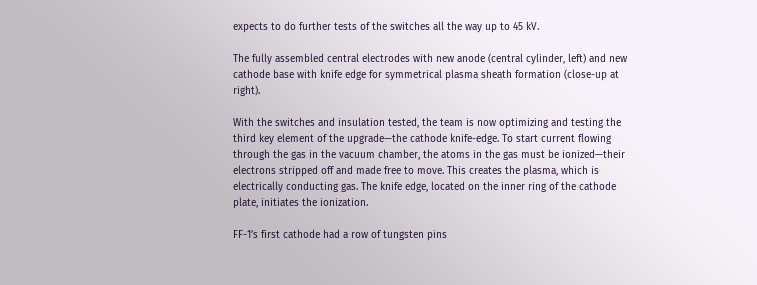expects to do further tests of the switches all the way up to 45 kV.

The fully assembled central electrodes with new anode (central cylinder, left) and new cathode base with knife edge for symmetrical plasma sheath formation (close-up at right).

With the switches and insulation tested, the team is now optimizing and testing the third key element of the upgrade—the cathode knife-edge. To start current flowing through the gas in the vacuum chamber, the atoms in the gas must be ionized—their electrons stripped off and made free to move. This creates the plasma, which is electrically conducting gas. The knife edge, located on the inner ring of the cathode plate, initiates the ionization.

FF-1’s first cathode had a row of tungsten pins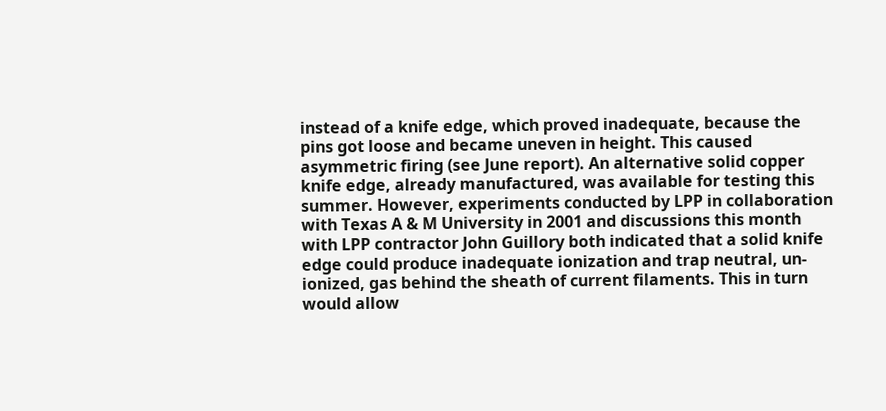instead of a knife edge, which proved inadequate, because the pins got loose and became uneven in height. This caused asymmetric firing (see June report). An alternative solid copper knife edge, already manufactured, was available for testing this summer. However, experiments conducted by LPP in collaboration with Texas A & M University in 2001 and discussions this month with LPP contractor John Guillory both indicated that a solid knife edge could produce inadequate ionization and trap neutral, un-ionized, gas behind the sheath of current filaments. This in turn would allow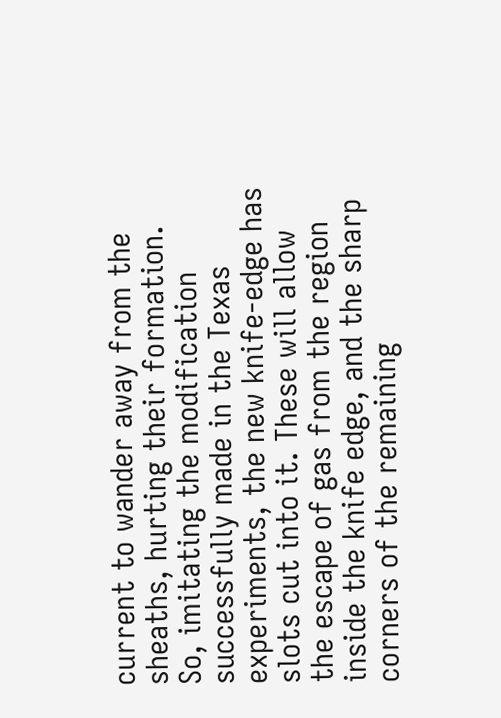current to wander away from the sheaths, hurting their formation. So, imitating the modification successfully made in the Texas experiments, the new knife-edge has slots cut into it. These will allow the escape of gas from the region inside the knife edge, and the sharp corners of the remaining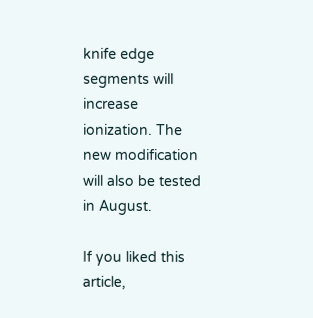knife edge segments will increase ionization. The new modification will also be tested in August.

If you liked this article,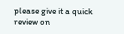please give it a quick review on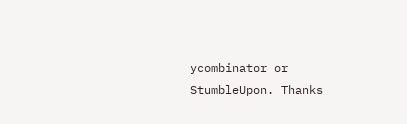ycombinator or StumbleUpon. Thanks